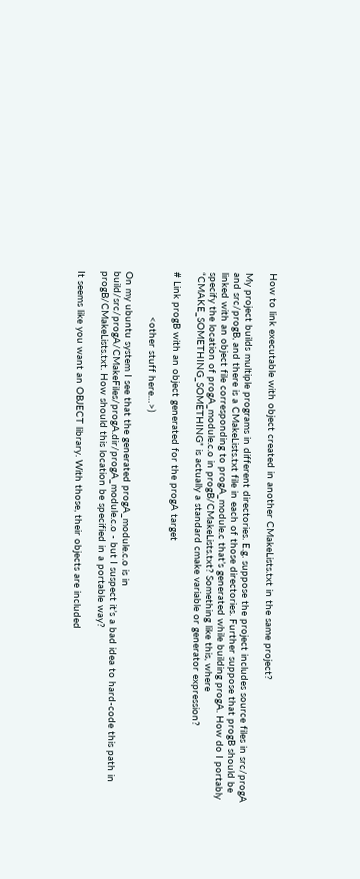How to link executable with object created in another CMakeLists.txt in the same project?

My project builds multiple programs in different directories. E.g. suppose the project includes source files in src/progA and src/progB, and there is a CMakeLists.txt file in each of those directories. Further suppose that progB should be linked with an object file corresponding to progA_module.c that’s generated while building progA. How do I portably specify the location of progA_module.c.o in progB/CMakeLists.txt? Something like this, where “CMAKE_SOMETHING_SOMETHING” is actually a standard cmake variable or generator expression?

# Link progB with an object generated for the progA target

               <other stuff here…>)

On my ubuntu system I see that the generated progA_module.c.o is in build/src/progA/CMakeFiles/progA.dir/progA_module.c.o - but I suspect it’s a bad idea to hard-code this path in progB/CMakeLists.txt. How should this location be specified in a portable way?

It seems like you want an OBJECT library. With those, their objects are included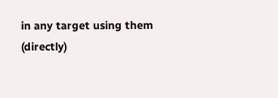in any target using them (directly)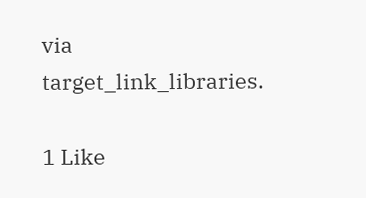via target_link_libraries.

1 Like